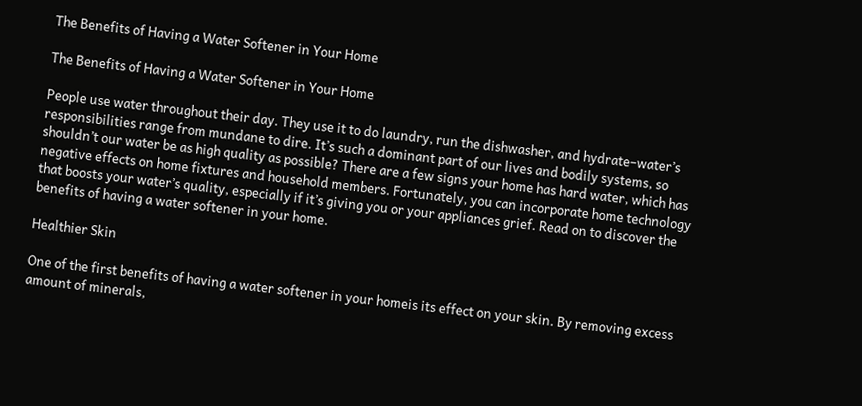The Benefits of Having a Water Softener in Your Home

The Benefits of Having a Water Softener in Your Home

People use water throughout their day. They use it to do laundry, run the dishwasher, and hydrate–water’s responsibilities range from mundane to dire. It’s such a dominant part of our lives and bodily systems, so shouldn’t our water be as high quality as possible? There are a few signs your home has hard water, which has negative effects on home fixtures and household members. Fortunately, you can incorporate home technology that boosts your water’s quality, especially if it’s giving you or your appliances grief. Read on to discover the benefits of having a water softener in your home.

Healthier Skin

One of the first benefits of having a water softener in your homeis its effect on your skin. By removing excess amount of minerals,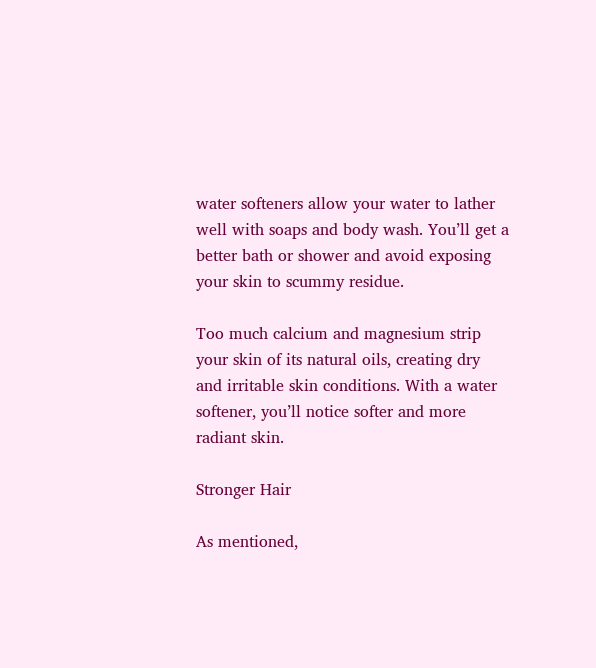water softeners allow your water to lather well with soaps and body wash. You’ll get a better bath or shower and avoid exposing your skin to scummy residue.

Too much calcium and magnesium strip your skin of its natural oils, creating dry and irritable skin conditions. With a water softener, you’ll notice softer and more radiant skin.

Stronger Hair

As mentioned,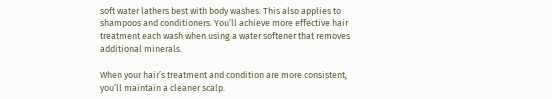soft water lathers best with body washes. This also applies to shampoos and conditioners. You’ll achieve more effective hair treatment each wash when using a water softener that removes additional minerals.

When your hair’s treatment and condition are more consistent, you’ll maintain a cleaner scalp.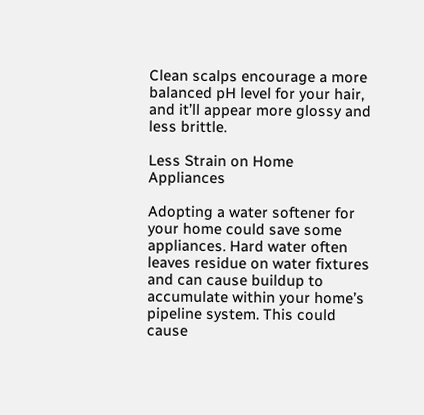Clean scalps encourage a more balanced pH level for your hair, and it’ll appear more glossy and less brittle.

Less Strain on Home Appliances

Adopting a water softener for your home could save some appliances. Hard water often leaves residue on water fixtures and can cause buildup to accumulate within your home’s pipeline system. This could cause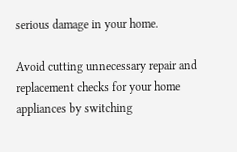serious damage in your home.

Avoid cutting unnecessary repair and replacement checks for your home appliances by switching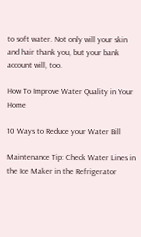to soft water. Not only will your skin and hair thank you, but your bank account will, too.

How To Improve Water Quality in Your Home

10 Ways to Reduce your Water Bill

Maintenance Tip: Check Water Lines in the Ice Maker in the Refrigerator